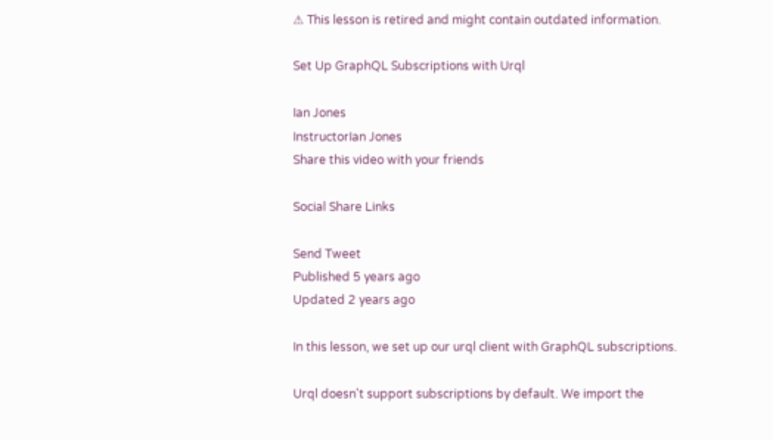⚠ This lesson is retired and might contain outdated information.

Set Up GraphQL Subscriptions with Urql

Ian Jones
InstructorIan Jones
Share this video with your friends

Social Share Links

Send Tweet
Published 5 years ago
Updated 2 years ago

In this lesson, we set up our urql client with GraphQL subscriptions.

Urql doesn't support subscriptions by default. We import the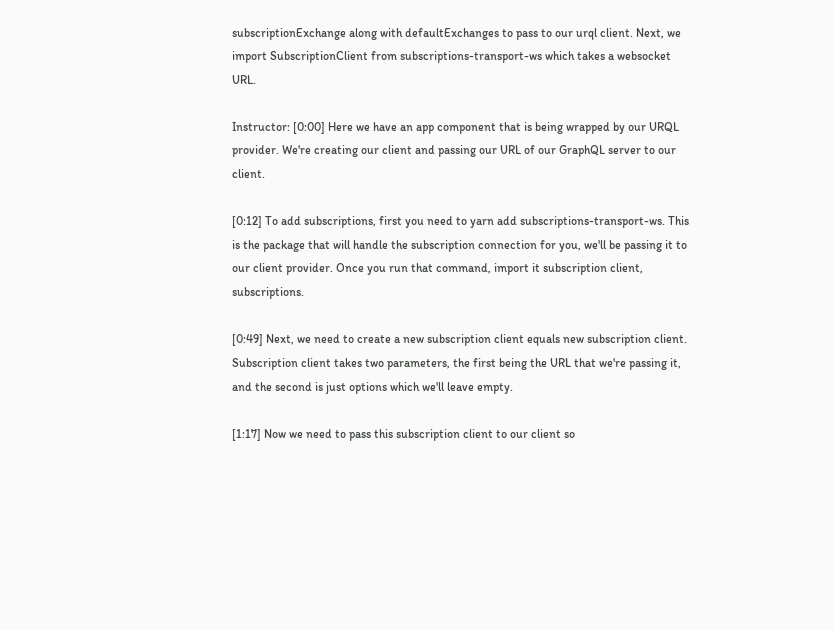subscriptionExchange along with defaultExchanges to pass to our urql client. Next, we import SubscriptionClient from subscriptions-transport-ws which takes a websocket URL.

Instructor: [0:00] Here we have an app component that is being wrapped by our URQL provider. We're creating our client and passing our URL of our GraphQL server to our client.

[0:12] To add subscriptions, first you need to yarn add subscriptions-transport-ws. This is the package that will handle the subscription connection for you, we'll be passing it to our client provider. Once you run that command, import it subscription client, subscriptions.

[0:49] Next, we need to create a new subscription client equals new subscription client. Subscription client takes two parameters, the first being the URL that we're passing it, and the second is just options which we'll leave empty.

[1:17] Now we need to pass this subscription client to our client so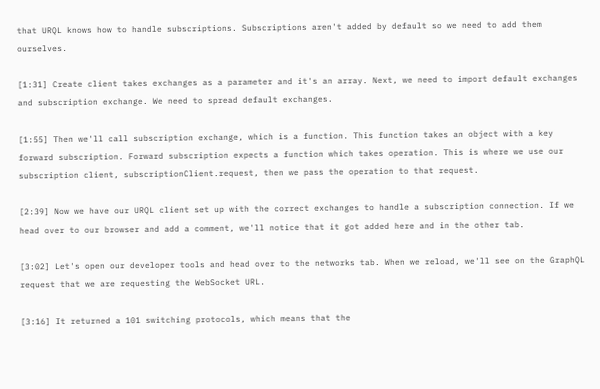that URQL knows how to handle subscriptions. Subscriptions aren't added by default so we need to add them ourselves.

[1:31] Create client takes exchanges as a parameter and it's an array. Next, we need to import default exchanges and subscription exchange. We need to spread default exchanges.

[1:55] Then we'll call subscription exchange, which is a function. This function takes an object with a key forward subscription. Forward subscription expects a function which takes operation. This is where we use our subscription client, subscriptionClient.request, then we pass the operation to that request.

[2:39] Now we have our URQL client set up with the correct exchanges to handle a subscription connection. If we head over to our browser and add a comment, we'll notice that it got added here and in the other tab.

[3:02] Let's open our developer tools and head over to the networks tab. When we reload, we'll see on the GraphQL request that we are requesting the WebSocket URL.

[3:16] It returned a 101 switching protocols, which means that the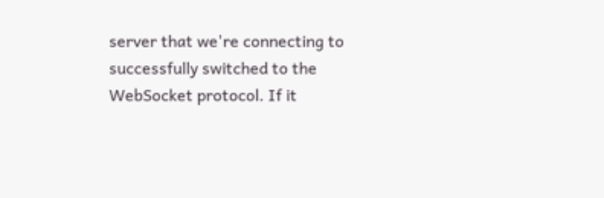server that we're connecting to successfully switched to the WebSocket protocol. If it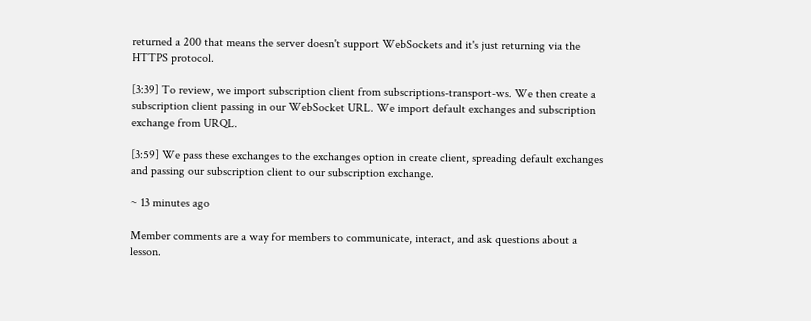returned a 200 that means the server doesn't support WebSockets and it's just returning via the HTTPS protocol.

[3:39] To review, we import subscription client from subscriptions-transport-ws. We then create a subscription client passing in our WebSocket URL. We import default exchanges and subscription exchange from URQL.

[3:59] We pass these exchanges to the exchanges option in create client, spreading default exchanges and passing our subscription client to our subscription exchange.

~ 13 minutes ago

Member comments are a way for members to communicate, interact, and ask questions about a lesson.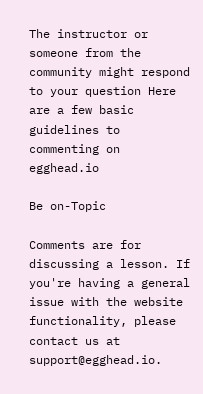The instructor or someone from the community might respond to your question Here are a few basic guidelines to commenting on egghead.io

Be on-Topic

Comments are for discussing a lesson. If you're having a general issue with the website functionality, please contact us at support@egghead.io.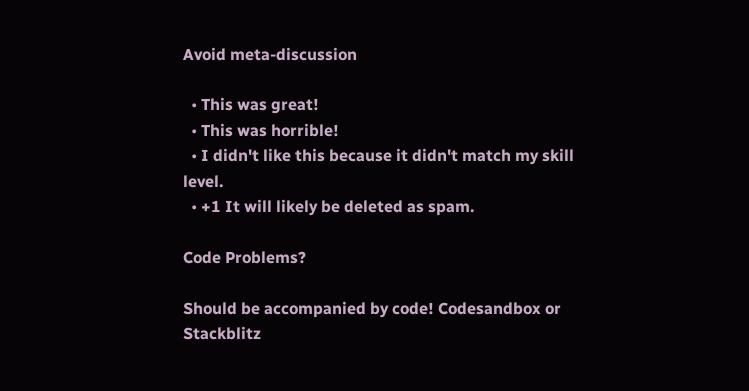Avoid meta-discussion

  • This was great!
  • This was horrible!
  • I didn't like this because it didn't match my skill level.
  • +1 It will likely be deleted as spam.

Code Problems?

Should be accompanied by code! Codesandbox or Stackblitz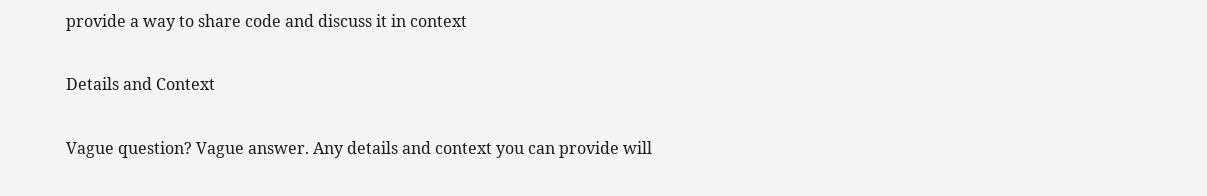provide a way to share code and discuss it in context

Details and Context

Vague question? Vague answer. Any details and context you can provide will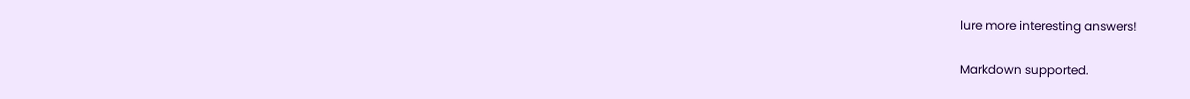lure more interesting answers!

Markdown supported.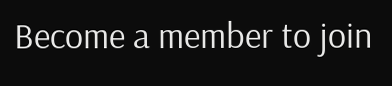Become a member to join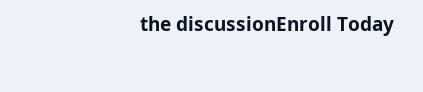the discussionEnroll Today